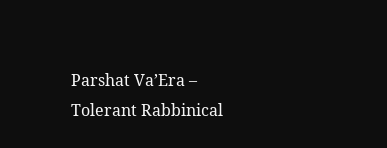Parshat Va’Era – Tolerant Rabbinical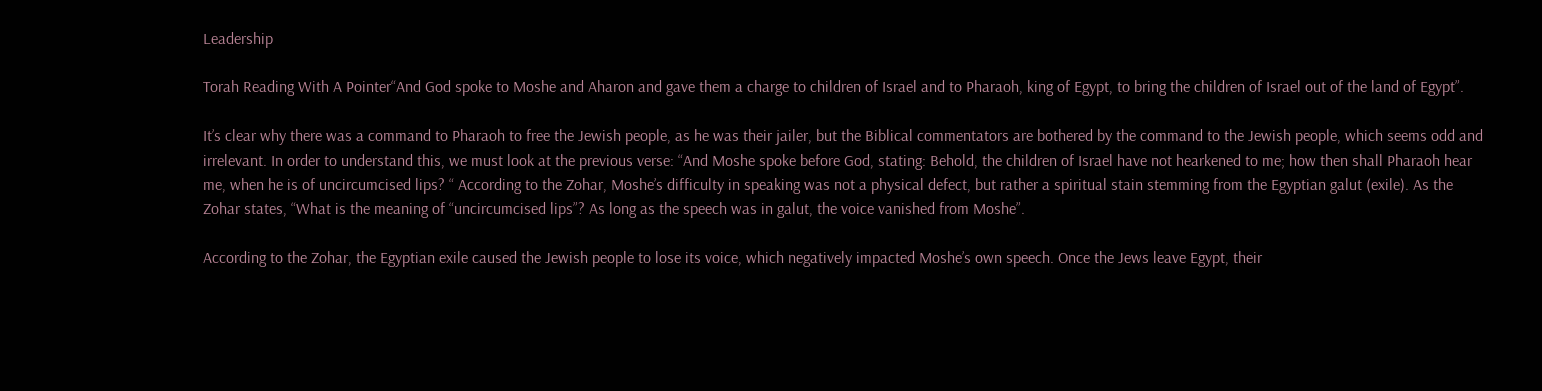Leadership

Torah Reading With A Pointer“And God spoke to Moshe and Aharon and gave them a charge to children of Israel and to Pharaoh, king of Egypt, to bring the children of Israel out of the land of Egypt”.

It’s clear why there was a command to Pharaoh to free the Jewish people, as he was their jailer, but the Biblical commentators are bothered by the command to the Jewish people, which seems odd and irrelevant. In order to understand this, we must look at the previous verse: “And Moshe spoke before God, stating: Behold, the children of Israel have not hearkened to me; how then shall Pharaoh hear me, when he is of uncircumcised lips? “ According to the Zohar, Moshe’s difficulty in speaking was not a physical defect, but rather a spiritual stain stemming from the Egyptian galut (exile). As the Zohar states, “What is the meaning of “uncircumcised lips”? As long as the speech was in galut, the voice vanished from Moshe”.

According to the Zohar, the Egyptian exile caused the Jewish people to lose its voice, which negatively impacted Moshe’s own speech. Once the Jews leave Egypt, their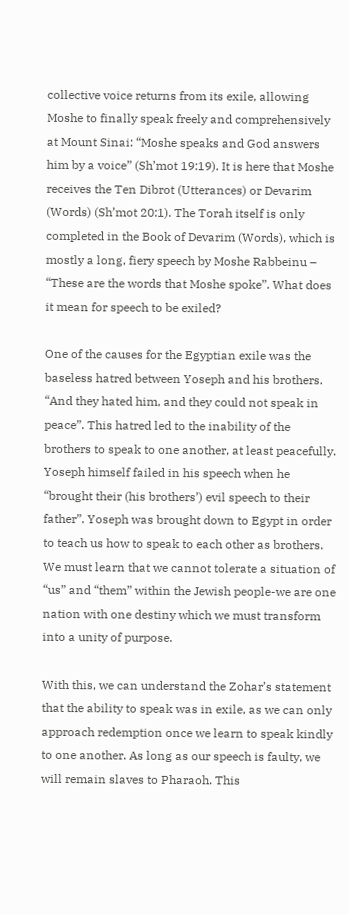collective voice returns from its exile, allowing Moshe to finally speak freely and comprehensively at Mount Sinai: “Moshe speaks and God answers him by a voice” (Sh’mot 19:19). It is here that Moshe receives the Ten Dibrot (Utterances) or Devarim (Words) (Sh’mot 20:1). The Torah itself is only completed in the Book of Devarim (Words), which is mostly a long, fiery speech by Moshe Rabbeinu – “These are the words that Moshe spoke”. What does it mean for speech to be exiled?

One of the causes for the Egyptian exile was the baseless hatred between Yoseph and his brothers. “And they hated him, and they could not speak in peace”. This hatred led to the inability of the brothers to speak to one another, at least peacefully. Yoseph himself failed in his speech when he “brought their (his brothers’) evil speech to their father”. Yoseph was brought down to Egypt in order to teach us how to speak to each other as brothers. We must learn that we cannot tolerate a situation of “us” and “them” within the Jewish people-we are one nation with one destiny which we must transform into a unity of purpose.

With this, we can understand the Zohar’s statement that the ability to speak was in exile, as we can only approach redemption once we learn to speak kindly to one another. As long as our speech is faulty, we will remain slaves to Pharaoh. This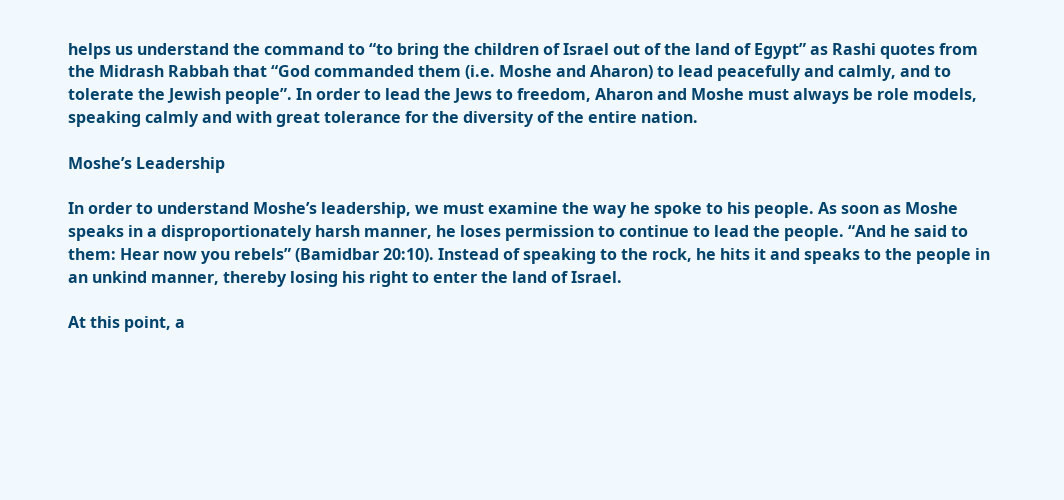helps us understand the command to “to bring the children of Israel out of the land of Egypt” as Rashi quotes from the Midrash Rabbah that “God commanded them (i.e. Moshe and Aharon) to lead peacefully and calmly, and to tolerate the Jewish people”. In order to lead the Jews to freedom, Aharon and Moshe must always be role models, speaking calmly and with great tolerance for the diversity of the entire nation.

Moshe’s Leadership

In order to understand Moshe’s leadership, we must examine the way he spoke to his people. As soon as Moshe speaks in a disproportionately harsh manner, he loses permission to continue to lead the people. “And he said to them: Hear now you rebels” (Bamidbar 20:10). Instead of speaking to the rock, he hits it and speaks to the people in an unkind manner, thereby losing his right to enter the land of Israel.

At this point, a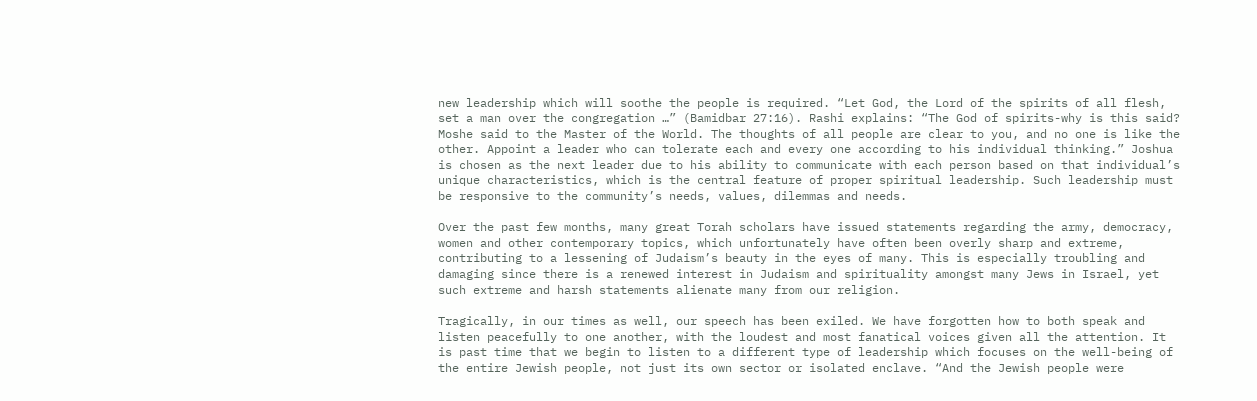new leadership which will soothe the people is required. “Let God, the Lord of the spirits of all flesh, set a man over the congregation …” (Bamidbar 27:16). Rashi explains: “The God of spirits-why is this said? Moshe said to the Master of the World. The thoughts of all people are clear to you, and no one is like the other. Appoint a leader who can tolerate each and every one according to his individual thinking.” Joshua is chosen as the next leader due to his ability to communicate with each person based on that individual’s unique characteristics, which is the central feature of proper spiritual leadership. Such leadership must be responsive to the community’s needs, values, dilemmas and needs.

Over the past few months, many great Torah scholars have issued statements regarding the army, democracy, women and other contemporary topics, which unfortunately have often been overly sharp and extreme, contributing to a lessening of Judaism’s beauty in the eyes of many. This is especially troubling and damaging since there is a renewed interest in Judaism and spirituality amongst many Jews in Israel, yet such extreme and harsh statements alienate many from our religion.

Tragically, in our times as well, our speech has been exiled. We have forgotten how to both speak and listen peacefully to one another, with the loudest and most fanatical voices given all the attention. It is past time that we begin to listen to a different type of leadership which focuses on the well-being of the entire Jewish people, not just its own sector or isolated enclave. “And the Jewish people were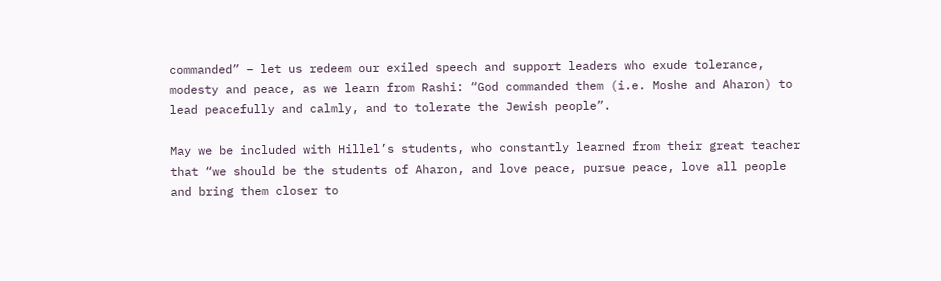commanded” – let us redeem our exiled speech and support leaders who exude tolerance, modesty and peace, as we learn from Rashi: “God commanded them (i.e. Moshe and Aharon) to lead peacefully and calmly, and to tolerate the Jewish people”.

May we be included with Hillel’s students, who constantly learned from their great teacher that “we should be the students of Aharon, and love peace, pursue peace, love all people and bring them closer to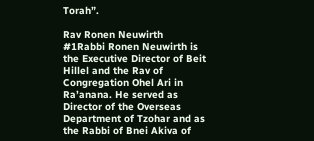Torah”.

Rav Ronen Neuwirth #1Rabbi Ronen Neuwirth is the Executive Director of Beit Hillel and the Rav of Congregation Ohel Ari in Ra’anana. He served as Director of the Overseas Department of Tzohar and as the Rabbi of Bnei Akiva of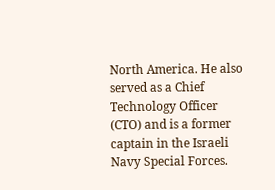North America. He also served as a Chief Technology Officer (CTO) and is a former captain in the Israeli Navy Special Forces.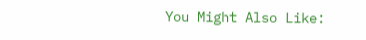You Might Also Like: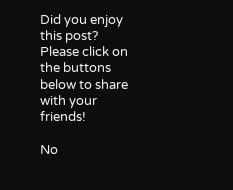Did you enjoy this post? Please click on the buttons below to share with your friends!

No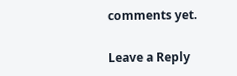comments yet.

Leave a Reply